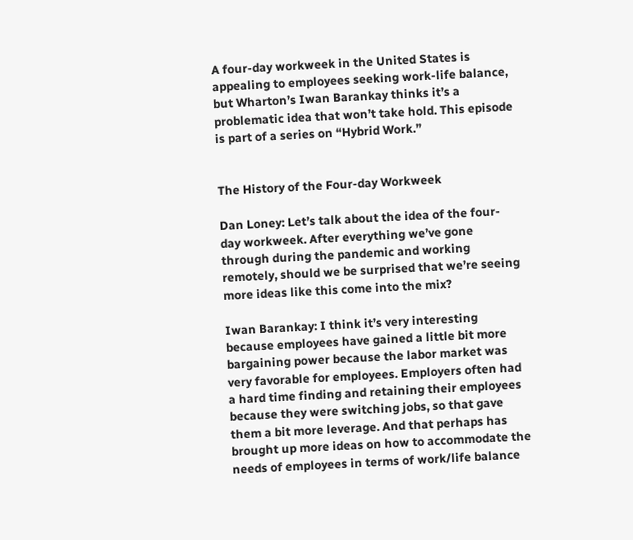A four-day workweek in the United States is appealing to employees seeking work-life balance, but Wharton’s Iwan Barankay thinks it’s a problematic idea that won’t take hold. This episode is part of a series on “Hybrid Work.”


The History of the Four-day Workweek

Dan Loney: Let’s talk about the idea of the four-day workweek. After everything we’ve gone through during the pandemic and working remotely, should we be surprised that we’re seeing more ideas like this come into the mix?

Iwan Barankay: I think it’s very interesting because employees have gained a little bit more bargaining power because the labor market was very favorable for employees. Employers often had a hard time finding and retaining their employees because they were switching jobs, so that gave them a bit more leverage. And that perhaps has brought up more ideas on how to accommodate the needs of employees in terms of work/life balance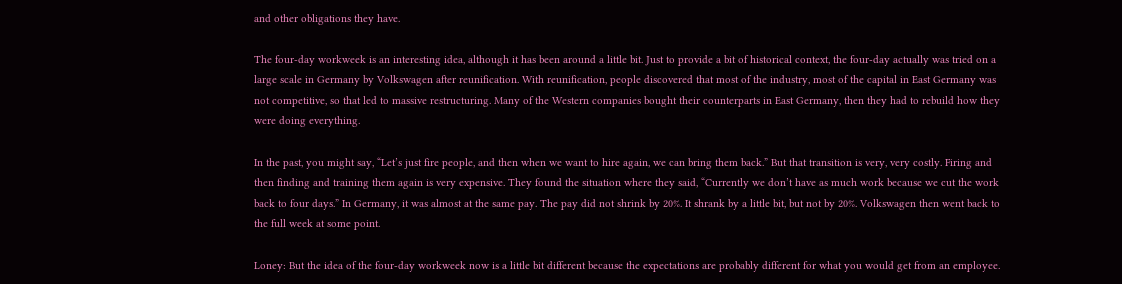and other obligations they have.

The four-day workweek is an interesting idea, although it has been around a little bit. Just to provide a bit of historical context, the four-day actually was tried on a large scale in Germany by Volkswagen after reunification. With reunification, people discovered that most of the industry, most of the capital in East Germany was not competitive, so that led to massive restructuring. Many of the Western companies bought their counterparts in East Germany, then they had to rebuild how they were doing everything.

In the past, you might say, “Let’s just fire people, and then when we want to hire again, we can bring them back.” But that transition is very, very costly. Firing and then finding and training them again is very expensive. They found the situation where they said, “Currently we don’t have as much work because we cut the work back to four days.” In Germany, it was almost at the same pay. The pay did not shrink by 20%. It shrank by a little bit, but not by 20%. Volkswagen then went back to the full week at some point.

Loney: But the idea of the four-day workweek now is a little bit different because the expectations are probably different for what you would get from an employee.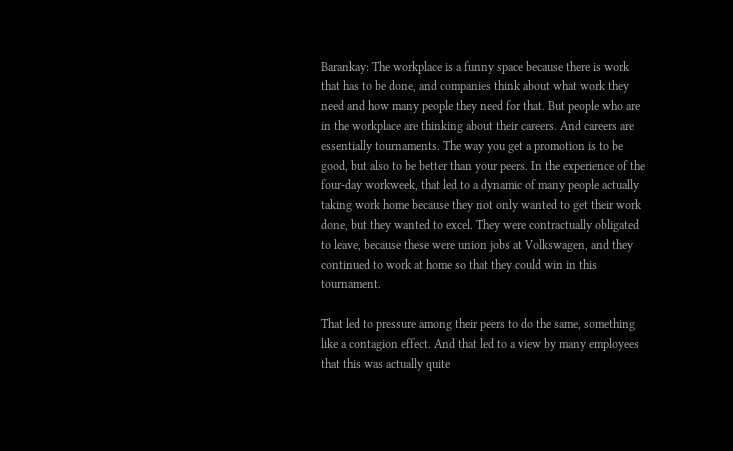Barankay: The workplace is a funny space because there is work that has to be done, and companies think about what work they need and how many people they need for that. But people who are in the workplace are thinking about their careers. And careers are essentially tournaments. The way you get a promotion is to be good, but also to be better than your peers. In the experience of the four-day workweek, that led to a dynamic of many people actually taking work home because they not only wanted to get their work done, but they wanted to excel. They were contractually obligated to leave, because these were union jobs at Volkswagen, and they continued to work at home so that they could win in this tournament.

That led to pressure among their peers to do the same, something like a contagion effect. And that led to a view by many employees that this was actually quite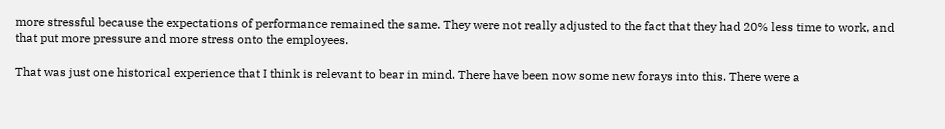more stressful because the expectations of performance remained the same. They were not really adjusted to the fact that they had 20% less time to work, and that put more pressure and more stress onto the employees.

That was just one historical experience that I think is relevant to bear in mind. There have been now some new forays into this. There were a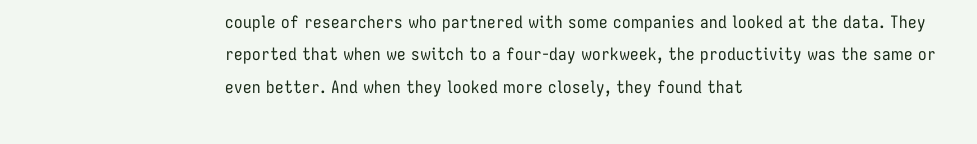couple of researchers who partnered with some companies and looked at the data. They reported that when we switch to a four-day workweek, the productivity was the same or even better. And when they looked more closely, they found that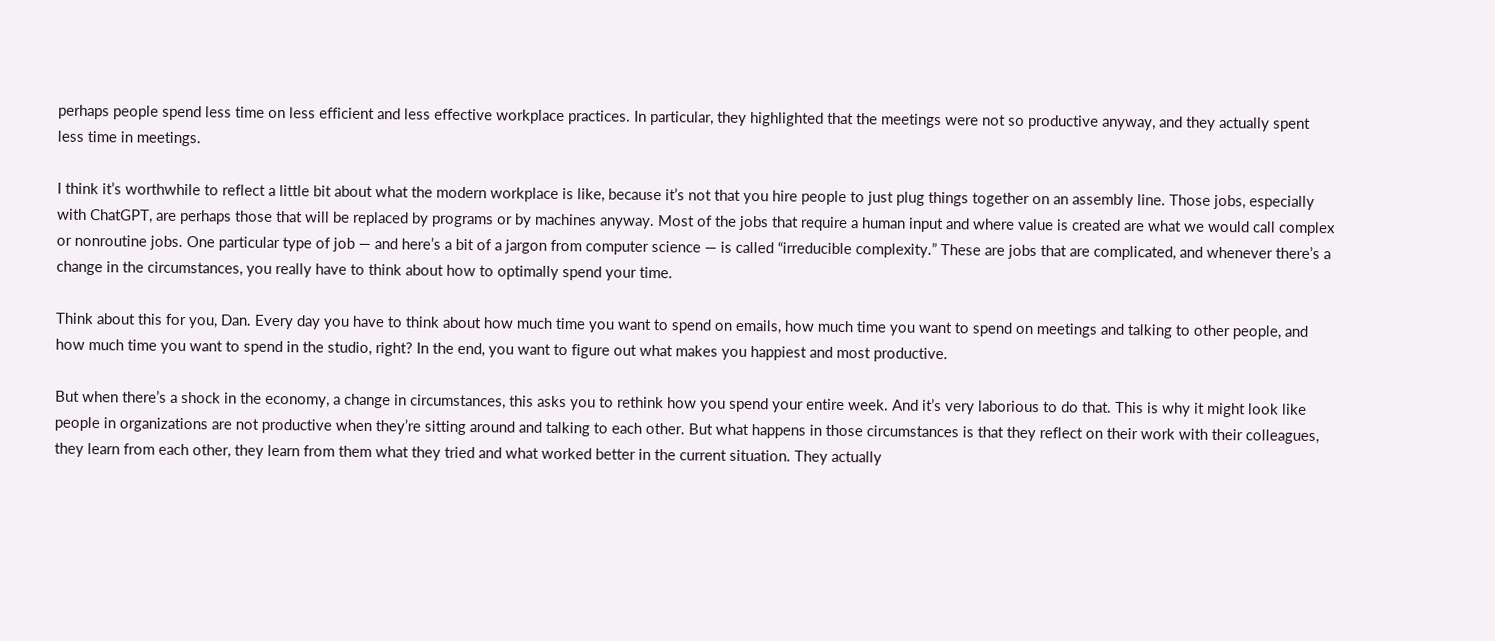perhaps people spend less time on less efficient and less effective workplace practices. In particular, they highlighted that the meetings were not so productive anyway, and they actually spent less time in meetings.

I think it’s worthwhile to reflect a little bit about what the modern workplace is like, because it’s not that you hire people to just plug things together on an assembly line. Those jobs, especially with ChatGPT, are perhaps those that will be replaced by programs or by machines anyway. Most of the jobs that require a human input and where value is created are what we would call complex or nonroutine jobs. One particular type of job — and here’s a bit of a jargon from computer science — is called “irreducible complexity.” These are jobs that are complicated, and whenever there’s a change in the circumstances, you really have to think about how to optimally spend your time.

Think about this for you, Dan. Every day you have to think about how much time you want to spend on emails, how much time you want to spend on meetings and talking to other people, and how much time you want to spend in the studio, right? In the end, you want to figure out what makes you happiest and most productive.

But when there’s a shock in the economy, a change in circumstances, this asks you to rethink how you spend your entire week. And it’s very laborious to do that. This is why it might look like people in organizations are not productive when they’re sitting around and talking to each other. But what happens in those circumstances is that they reflect on their work with their colleagues, they learn from each other, they learn from them what they tried and what worked better in the current situation. They actually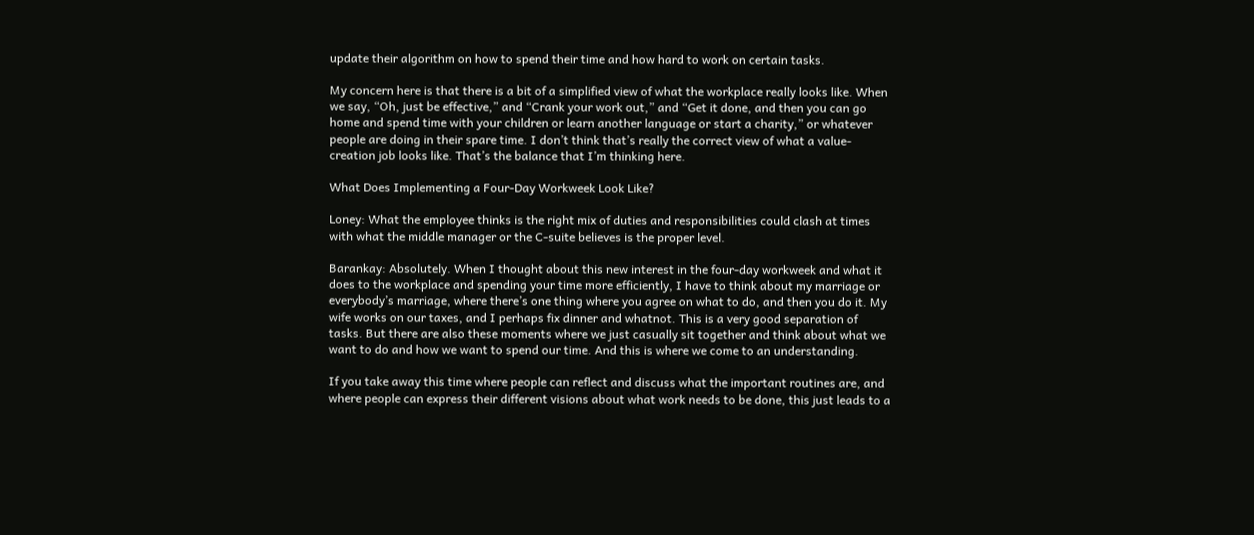update their algorithm on how to spend their time and how hard to work on certain tasks.

My concern here is that there is a bit of a simplified view of what the workplace really looks like. When we say, “Oh, just be effective,” and “Crank your work out,” and “Get it done, and then you can go home and spend time with your children or learn another language or start a charity,” or whatever people are doing in their spare time. I don’t think that’s really the correct view of what a value-creation job looks like. That’s the balance that I’m thinking here.

What Does Implementing a Four-Day Workweek Look Like?

Loney: What the employee thinks is the right mix of duties and responsibilities could clash at times with what the middle manager or the C-suite believes is the proper level.

Barankay: Absolutely. When I thought about this new interest in the four-day workweek and what it does to the workplace and spending your time more efficiently, I have to think about my marriage or everybody’s marriage, where there’s one thing where you agree on what to do, and then you do it. My wife works on our taxes, and I perhaps fix dinner and whatnot. This is a very good separation of tasks. But there are also these moments where we just casually sit together and think about what we want to do and how we want to spend our time. And this is where we come to an understanding.

If you take away this time where people can reflect and discuss what the important routines are, and where people can express their different visions about what work needs to be done, this just leads to a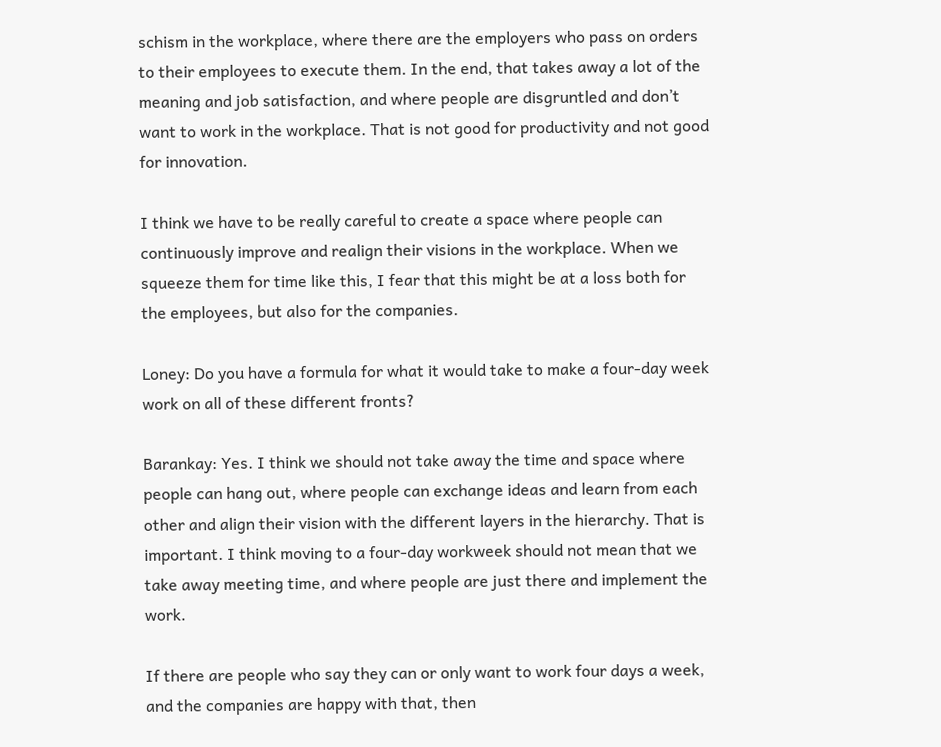schism in the workplace, where there are the employers who pass on orders to their employees to execute them. In the end, that takes away a lot of the meaning and job satisfaction, and where people are disgruntled and don’t want to work in the workplace. That is not good for productivity and not good for innovation.

I think we have to be really careful to create a space where people can continuously improve and realign their visions in the workplace. When we squeeze them for time like this, I fear that this might be at a loss both for the employees, but also for the companies.

Loney: Do you have a formula for what it would take to make a four-day week work on all of these different fronts?

Barankay: Yes. I think we should not take away the time and space where people can hang out, where people can exchange ideas and learn from each other and align their vision with the different layers in the hierarchy. That is important. I think moving to a four-day workweek should not mean that we take away meeting time, and where people are just there and implement the work.

If there are people who say they can or only want to work four days a week, and the companies are happy with that, then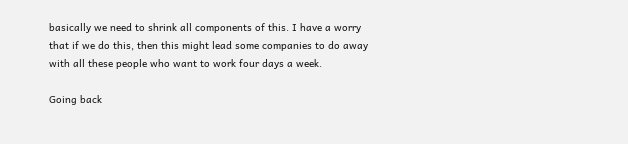basically we need to shrink all components of this. I have a worry that if we do this, then this might lead some companies to do away with all these people who want to work four days a week.

Going back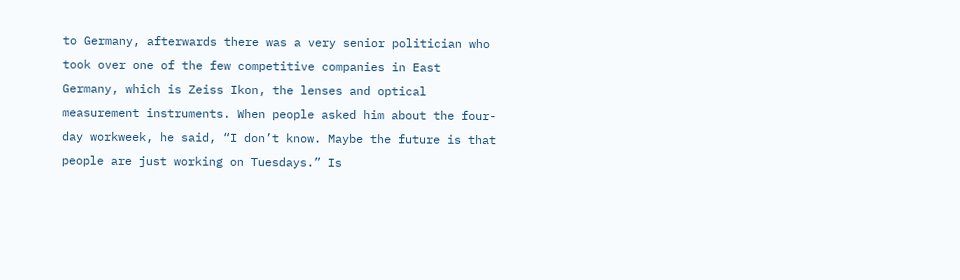to Germany, afterwards there was a very senior politician who took over one of the few competitive companies in East Germany, which is Zeiss Ikon, the lenses and optical measurement instruments. When people asked him about the four-day workweek, he said, “I don’t know. Maybe the future is that people are just working on Tuesdays.” Is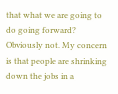that what we are going to do going forward? Obviously not. My concern is that people are shrinking down the jobs in a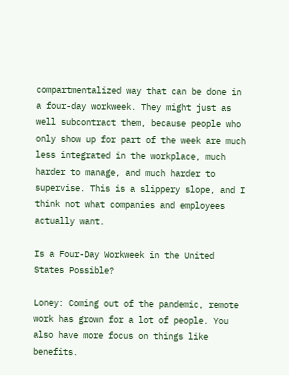compartmentalized way that can be done in a four-day workweek. They might just as well subcontract them, because people who only show up for part of the week are much less integrated in the workplace, much harder to manage, and much harder to supervise. This is a slippery slope, and I think not what companies and employees actually want.

Is a Four-Day Workweek in the United States Possible?

Loney: Coming out of the pandemic, remote work has grown for a lot of people. You also have more focus on things like benefits.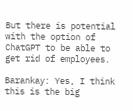But there is potential with the option of ChatGPT to be able to get rid of employees.

Barankay: Yes, I think this is the big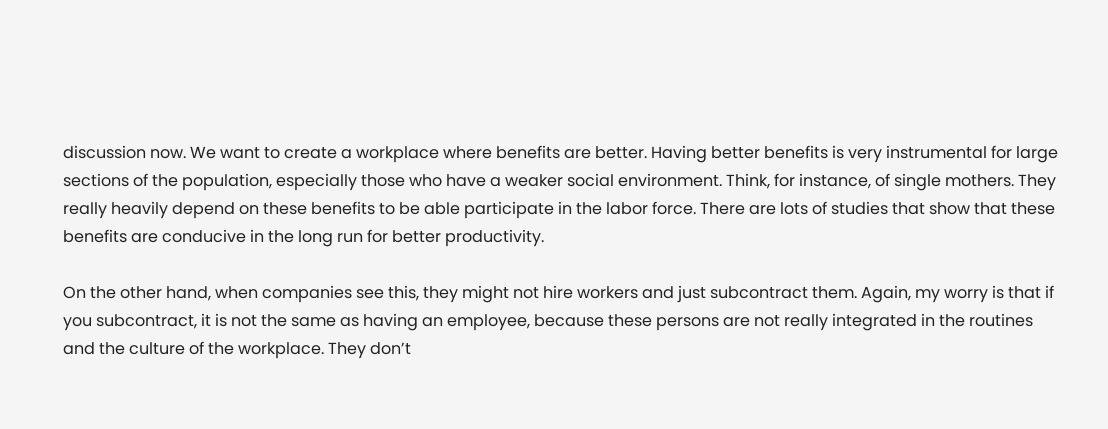discussion now. We want to create a workplace where benefits are better. Having better benefits is very instrumental for large sections of the population, especially those who have a weaker social environment. Think, for instance, of single mothers. They really heavily depend on these benefits to be able participate in the labor force. There are lots of studies that show that these benefits are conducive in the long run for better productivity.

On the other hand, when companies see this, they might not hire workers and just subcontract them. Again, my worry is that if you subcontract, it is not the same as having an employee, because these persons are not really integrated in the routines and the culture of the workplace. They don’t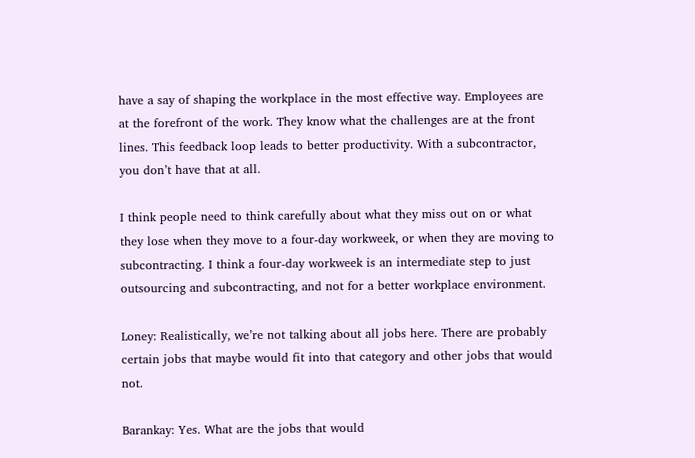have a say of shaping the workplace in the most effective way. Employees are at the forefront of the work. They know what the challenges are at the front lines. This feedback loop leads to better productivity. With a subcontractor, you don’t have that at all.

I think people need to think carefully about what they miss out on or what they lose when they move to a four-day workweek, or when they are moving to subcontracting. I think a four-day workweek is an intermediate step to just outsourcing and subcontracting, and not for a better workplace environment.

Loney: Realistically, we’re not talking about all jobs here. There are probably certain jobs that maybe would fit into that category and other jobs that would not.

Barankay: Yes. What are the jobs that would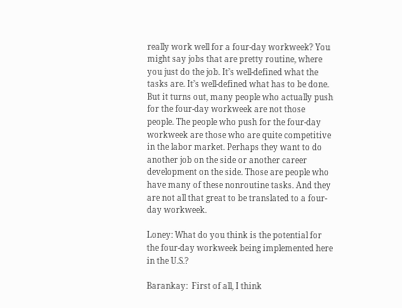really work well for a four-day workweek? You might say jobs that are pretty routine, where you just do the job. It’s well-defined what the tasks are. It’s well-defined what has to be done. But it turns out, many people who actually push for the four-day workweek are not those people. The people who push for the four-day workweek are those who are quite competitive in the labor market. Perhaps they want to do another job on the side or another career development on the side. Those are people who have many of these nonroutine tasks. And they are not all that great to be translated to a four-day workweek.

Loney: What do you think is the potential for the four-day workweek being implemented here in the U.S.?

Barankay:  First of all, I think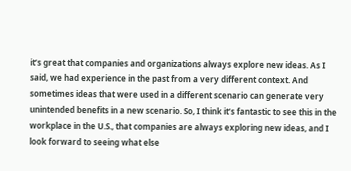it’s great that companies and organizations always explore new ideas. As I said, we had experience in the past from a very different context. And sometimes ideas that were used in a different scenario can generate very unintended benefits in a new scenario. So, I think it’s fantastic to see this in the workplace in the U.S., that companies are always exploring new ideas, and I look forward to seeing what else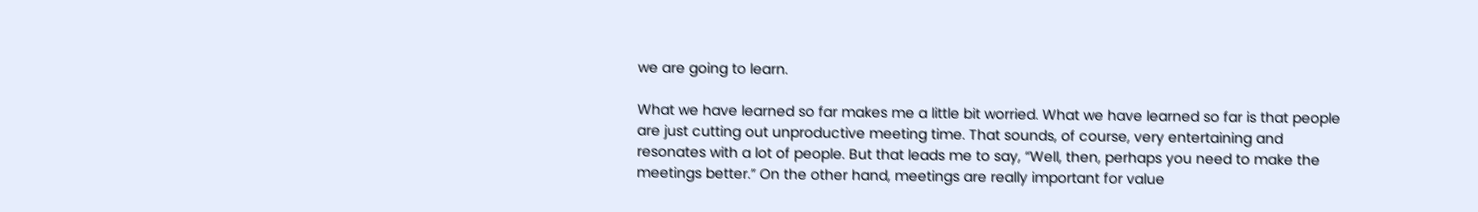we are going to learn.

What we have learned so far makes me a little bit worried. What we have learned so far is that people are just cutting out unproductive meeting time. That sounds, of course, very entertaining and resonates with a lot of people. But that leads me to say, “Well, then, perhaps you need to make the meetings better.” On the other hand, meetings are really important for value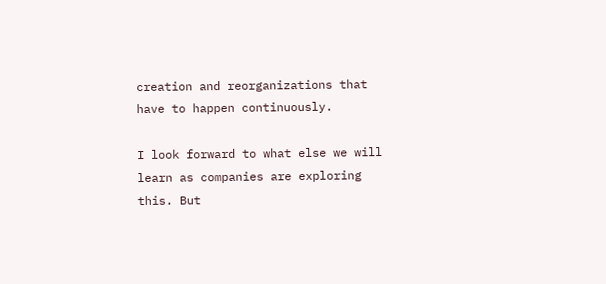creation and reorganizations that have to happen continuously.

I look forward to what else we will learn as companies are exploring this. But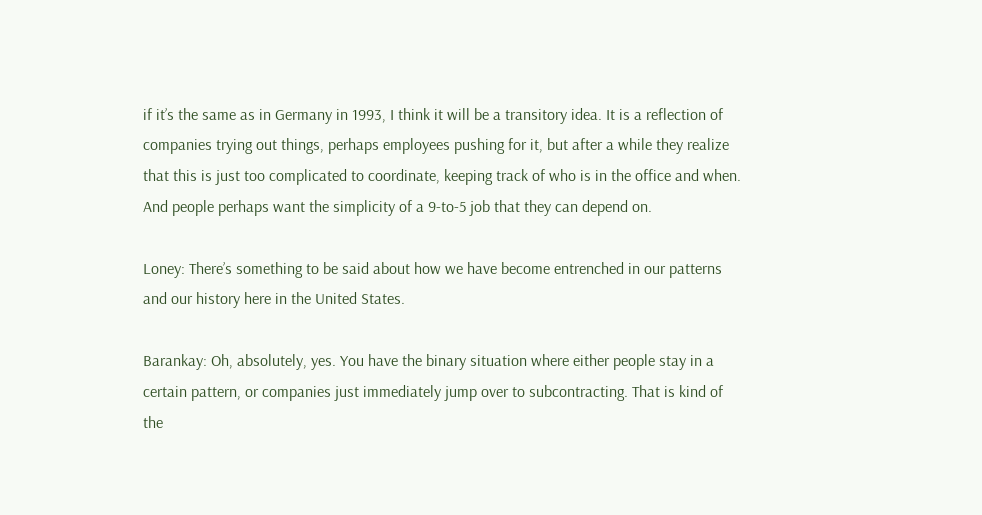if it’s the same as in Germany in 1993, I think it will be a transitory idea. It is a reflection of companies trying out things, perhaps employees pushing for it, but after a while they realize that this is just too complicated to coordinate, keeping track of who is in the office and when. And people perhaps want the simplicity of a 9-to-5 job that they can depend on.

Loney: There’s something to be said about how we have become entrenched in our patterns and our history here in the United States.

Barankay: Oh, absolutely, yes. You have the binary situation where either people stay in a certain pattern, or companies just immediately jump over to subcontracting. That is kind of the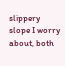slippery slope I worry about, both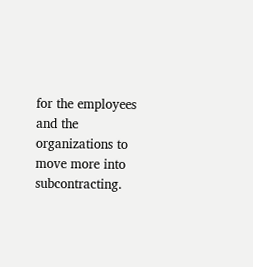for the employees and the organizations to move more into subcontracting.